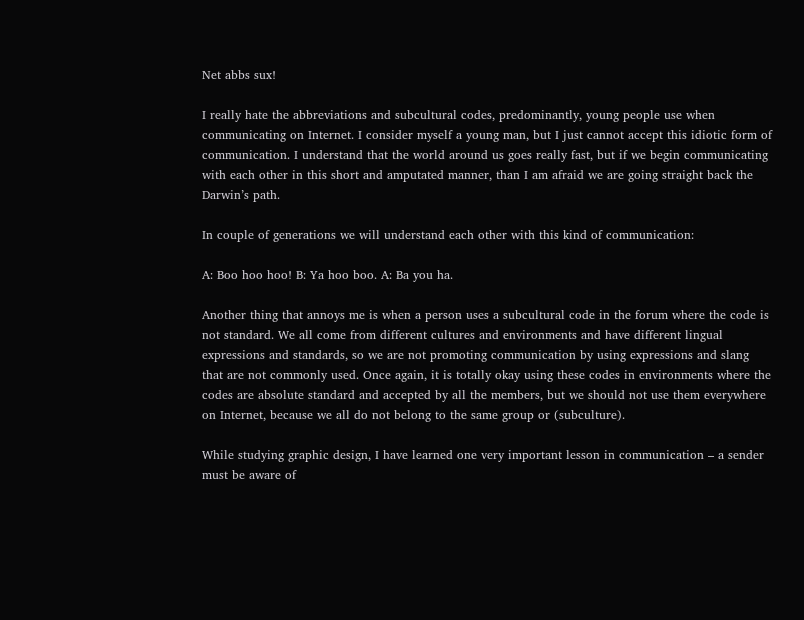Net abbs sux!

I really hate the abbreviations and subcultural codes, predominantly, young people use when communicating on Internet. I consider myself a young man, but I just cannot accept this idiotic form of communication. I understand that the world around us goes really fast, but if we begin communicating with each other in this short and amputated manner, than I am afraid we are going straight back the Darwin’s path.

In couple of generations we will understand each other with this kind of communication:

A: Boo hoo hoo! B: Ya hoo boo. A: Ba you ha.

Another thing that annoys me is when a person uses a subcultural code in the forum where the code is not standard. We all come from different cultures and environments and have different lingual expressions and standards, so we are not promoting communication by using expressions and slang that are not commonly used. Once again, it is totally okay using these codes in environments where the codes are absolute standard and accepted by all the members, but we should not use them everywhere on Internet, because we all do not belong to the same group or (subculture).

While studying graphic design, I have learned one very important lesson in communication – a sender must be aware of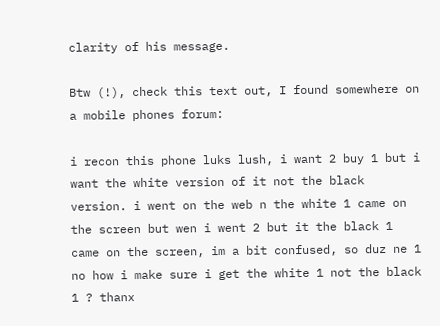clarity of his message.

Btw (!), check this text out, I found somewhere on a mobile phones forum:

i recon this phone luks lush, i want 2 buy 1 but i want the white version of it not the black version. i went on the web n the white 1 came on the screen but wen i went 2 but it the black 1 came on the screen, im a bit confused, so duz ne 1 no how i make sure i get the white 1 not the black 1 ? thanx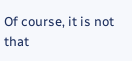Of course, it is not that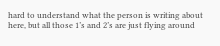hard to understand what the person is writing about here, but all those 1’s and 2’s are just flying around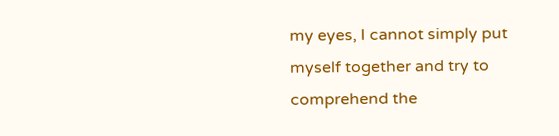my eyes, I cannot simply put myself together and try to comprehend the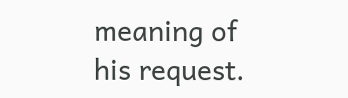meaning of his request.